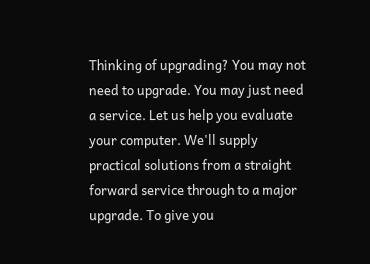Thinking of upgrading? You may not need to upgrade. You may just need a service. Let us help you evaluate your computer. We'll supply practical solutions from a straight forward service through to a major upgrade. To give you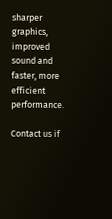sharper graphics, improved sound and faster, more efficient performance.

Contact us if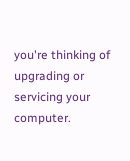you're thinking of upgrading or servicing your computer.